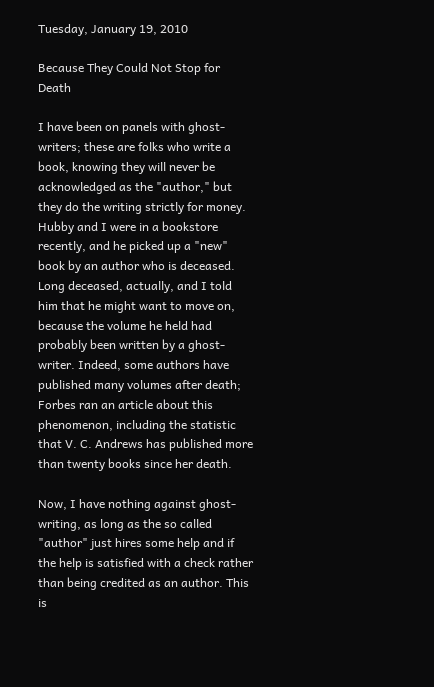Tuesday, January 19, 2010

Because They Could Not Stop for Death

I have been on panels with ghost-writers; these are folks who write a book, knowing they will never be acknowledged as the "author," but they do the writing strictly for money. Hubby and I were in a bookstore recently, and he picked up a "new" book by an author who is deceased. Long deceased, actually, and I told him that he might want to move on, because the volume he held had probably been written by a ghost-writer. Indeed, some authors have published many volumes after death; Forbes ran an article about this phenomenon, including the statistic that V. C. Andrews has published more than twenty books since her death.

Now, I have nothing against ghost-writing, as long as the so called "author" just hires some help and if the help is satisfied with a check rather than being credited as an author. This is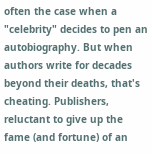often the case when a "celebrity" decides to pen an autobiography. But when authors write for decades beyond their deaths, that's cheating. Publishers, reluctant to give up the fame (and fortune) of an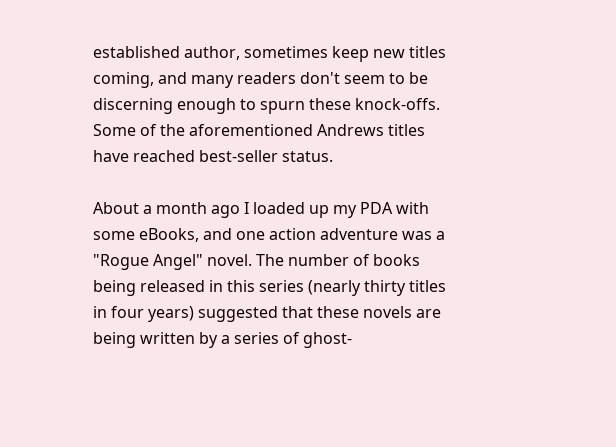established author, sometimes keep new titles coming, and many readers don't seem to be discerning enough to spurn these knock-offs. Some of the aforementioned Andrews titles have reached best-seller status.

About a month ago I loaded up my PDA with some eBooks, and one action adventure was a "Rogue Angel" novel. The number of books being released in this series (nearly thirty titles in four years) suggested that these novels are being written by a series of ghost-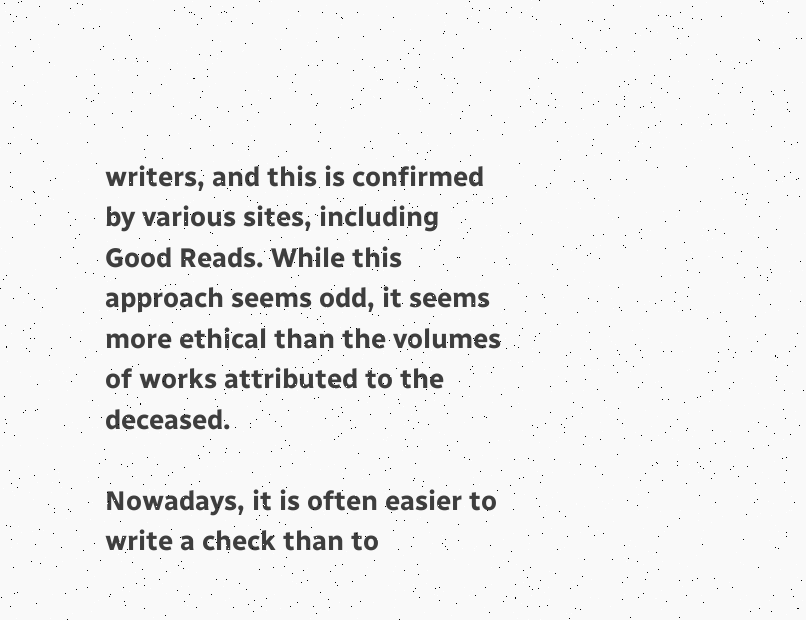writers, and this is confirmed by various sites, including Good Reads. While this approach seems odd, it seems more ethical than the volumes of works attributed to the deceased.

Nowadays, it is often easier to write a check than to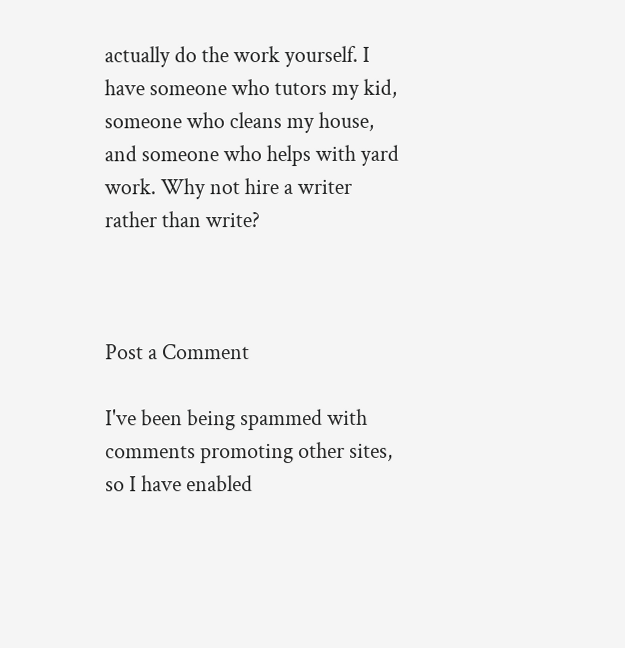actually do the work yourself. I have someone who tutors my kid, someone who cleans my house, and someone who helps with yard work. Why not hire a writer rather than write?



Post a Comment

I've been being spammed with comments promoting other sites, so I have enabled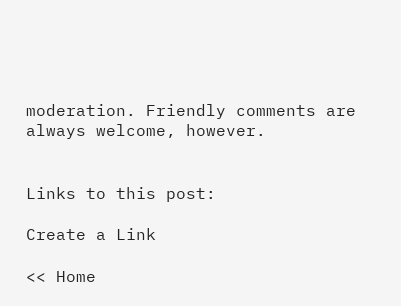moderation. Friendly comments are always welcome, however.


Links to this post:

Create a Link

<< Home